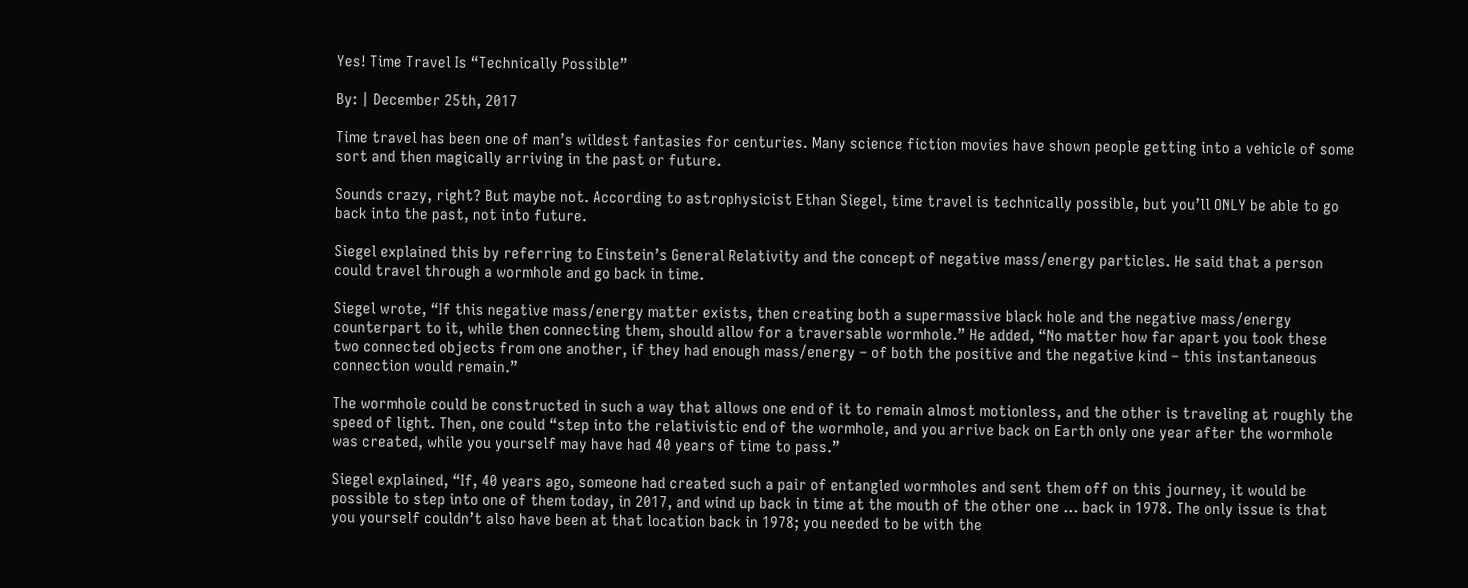Yes! Time Travel Is “Technically Possible”

By: | December 25th, 2017

Time travel has been one of man’s wildest fantasies for centuries. Many science fiction movies have shown people getting into a vehicle of some sort and then magically arriving in the past or future.

Sounds crazy, right? But maybe not. According to astrophysicist Ethan Siegel, time travel is technically possible, but you’ll ONLY be able to go back into the past, not into future.

Siegel explained this by referring to Einstein’s General Relativity and the concept of negative mass/energy particles. He said that a person could travel through a wormhole and go back in time.

Siegel wrote, “If this negative mass/energy matter exists, then creating both a supermassive black hole and the negative mass/energy counterpart to it, while then connecting them, should allow for a traversable wormhole.” He added, “No matter how far apart you took these two connected objects from one another, if they had enough mass/energy – of both the positive and the negative kind – this instantaneous connection would remain.”

The wormhole could be constructed in such a way that allows one end of it to remain almost motionless, and the other is traveling at roughly the speed of light. Then, one could “step into the relativistic end of the wormhole, and you arrive back on Earth only one year after the wormhole was created, while you yourself may have had 40 years of time to pass.”

Siegel explained, “If, 40 years ago, someone had created such a pair of entangled wormholes and sent them off on this journey, it would be possible to step into one of them today, in 2017, and wind up back in time at the mouth of the other one … back in 1978. The only issue is that you yourself couldn’t also have been at that location back in 1978; you needed to be with the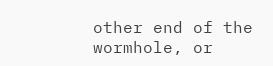other end of the wormhole, or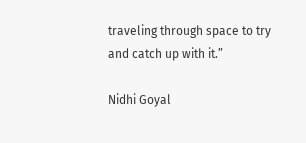traveling through space to try and catch up with it.”

Nidhi Goyal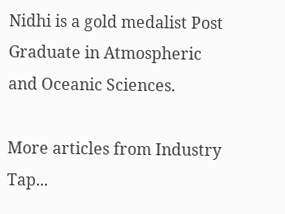Nidhi is a gold medalist Post Graduate in Atmospheric and Oceanic Sciences.

More articles from Industry Tap...